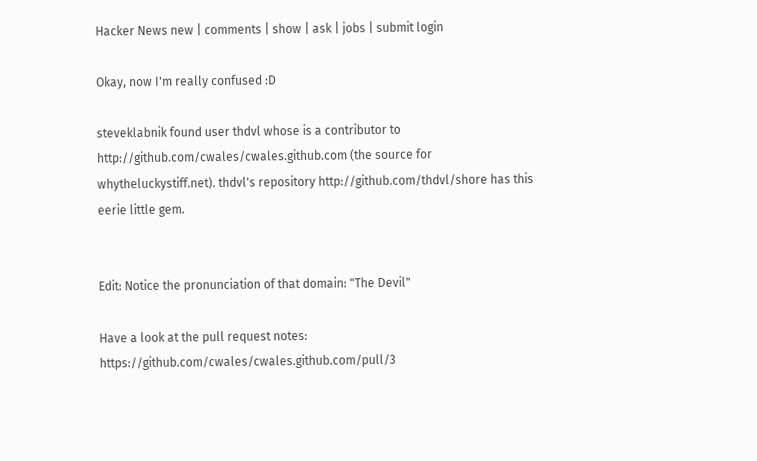Hacker News new | comments | show | ask | jobs | submit login

Okay, now I'm really confused :D

steveklabnik found user thdvl whose is a contributor to http://github.com/cwales/cwales.github.com (the source for whytheluckystiff.net). thdvl's repository http://github.com/thdvl/shore has this eerie little gem.


Edit: Notice the pronunciation of that domain: "The Devil"

Have a look at the pull request notes: https://github.com/cwales/cwales.github.com/pull/3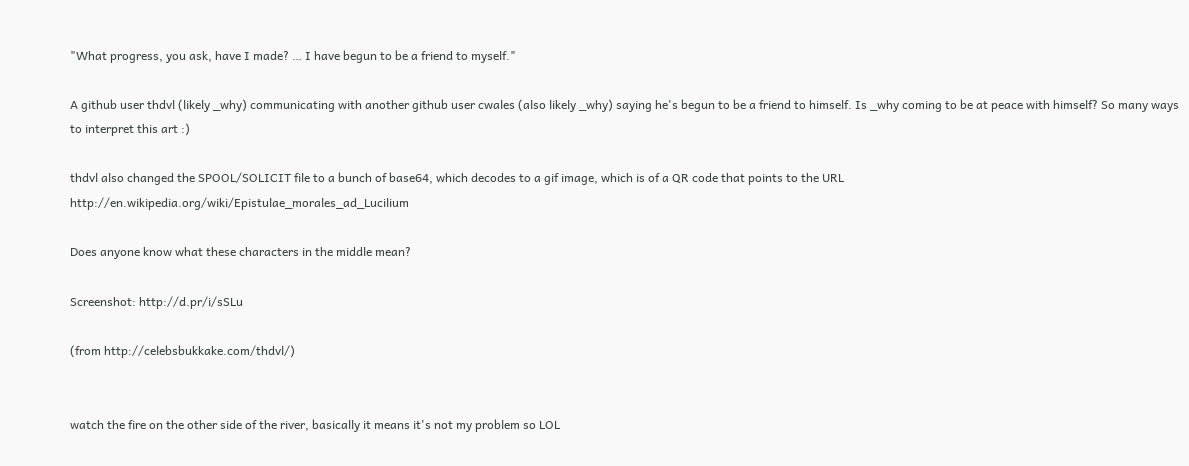"What progress, you ask, have I made? … I have begun to be a friend to myself."

A github user thdvl (likely _why) communicating with another github user cwales (also likely _why) saying he's begun to be a friend to himself. Is _why coming to be at peace with himself? So many ways to interpret this art :)

thdvl also changed the SPOOL/SOLICIT file to a bunch of base64, which decodes to a gif image, which is of a QR code that points to the URL http://en.wikipedia.org/wiki/Epistulae_morales_ad_Lucilium

Does anyone know what these characters in the middle mean?

Screenshot: http://d.pr/i/sSLu

(from http://celebsbukkake.com/thdvl/)


watch the fire on the other side of the river, basically it means it's not my problem so LOL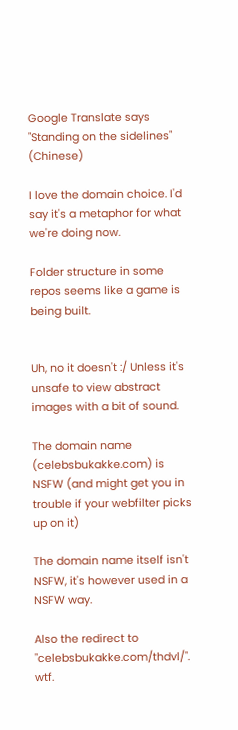Google Translate says "Standing on the sidelines" (Chinese)

I love the domain choice. I'd say it's a metaphor for what we're doing now.

Folder structure in some repos seems like a game is being built.


Uh, no it doesn't :/ Unless it's unsafe to view abstract images with a bit of sound.

The domain name (celebsbukakke.com) is NSFW (and might get you in trouble if your webfilter picks up on it)

The domain name itself isn't NSFW, it's however used in a NSFW way.

Also the redirect to "celebsbukakke.com/thdvl/". wtf.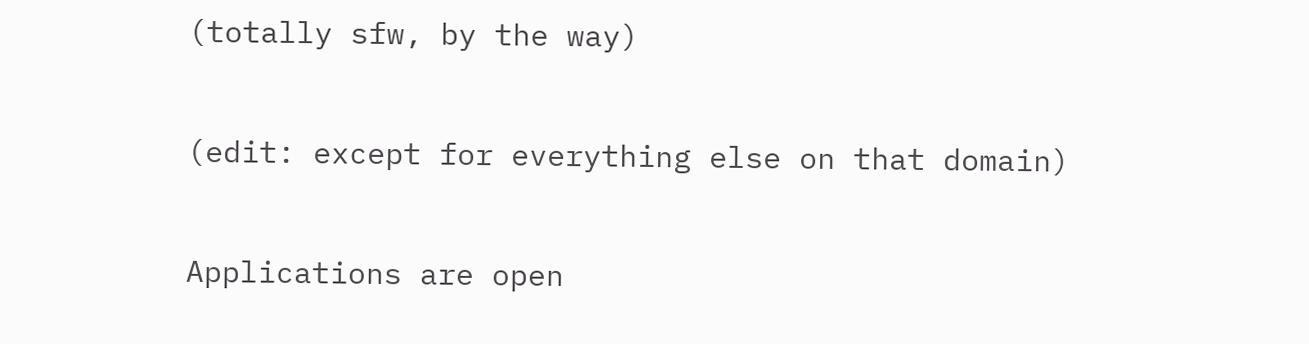(totally sfw, by the way)

(edit: except for everything else on that domain)

Applications are open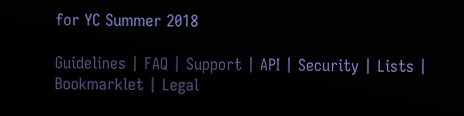for YC Summer 2018

Guidelines | FAQ | Support | API | Security | Lists | Bookmarklet | Legal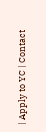| Apply to YC | Contact